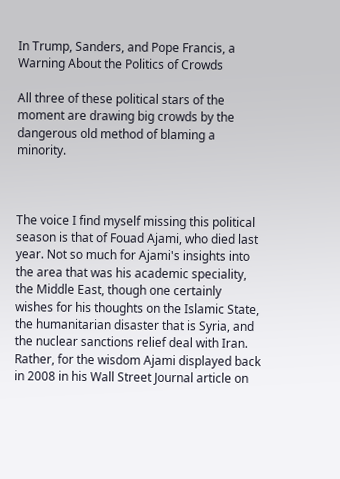In Trump, Sanders, and Pope Francis, a Warning About the Politics of Crowds

All three of these political stars of the moment are drawing big crowds by the dangerous old method of blaming a minority.



The voice I find myself missing this political season is that of Fouad Ajami, who died last year. Not so much for Ajami's insights into the area that was his academic speciality, the Middle East, though one certainly wishes for his thoughts on the Islamic State, the humanitarian disaster that is Syria, and the nuclear sanctions relief deal with Iran. Rather, for the wisdom Ajami displayed back in 2008 in his Wall Street Journal article on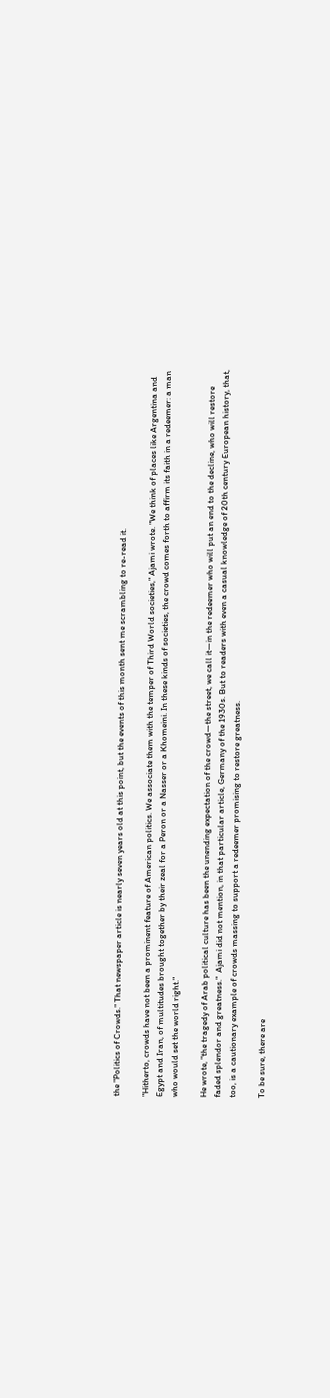the "Politics of Crowds." That newspaper article is nearly seven years old at this point, but the events of this month sent me scrambling to re-read it.

"Hitherto, crowds have not been a prominent feature of American politics. We associate them with the temper of Third World societies," Ajami wrote. "We think of places like Argentina and Egypt and Iran, of multitudes brought together by their zeal for a Peron or a Nasser or a Khomeini. In these kinds of societies, the crowd comes forth to affirm its faith in a redeemer: a man who would set the world right."

He wrote, "the tragedy of Arab political culture has been the unending expectation of the crowd—the street, we call it—in the redeemer who will put an end to the decline, who will restore faded splendor and greatness."  Ajami did not mention, in that particular article, Germany of the 1930s. But to readers with even a casual knowledge of 20th century European history, that, too, is a cautionary example of crowds massing to support a redeemer promising to restore greatness.

To be sure, there are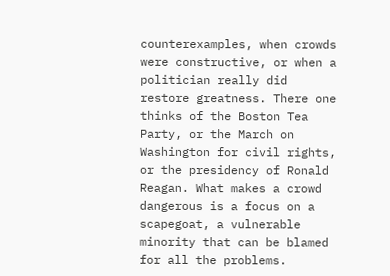counterexamples, when crowds were constructive, or when a politician really did restore greatness. There one thinks of the Boston Tea Party, or the March on Washington for civil rights, or the presidency of Ronald Reagan. What makes a crowd dangerous is a focus on a scapegoat, a vulnerable minority that can be blamed for all the problems.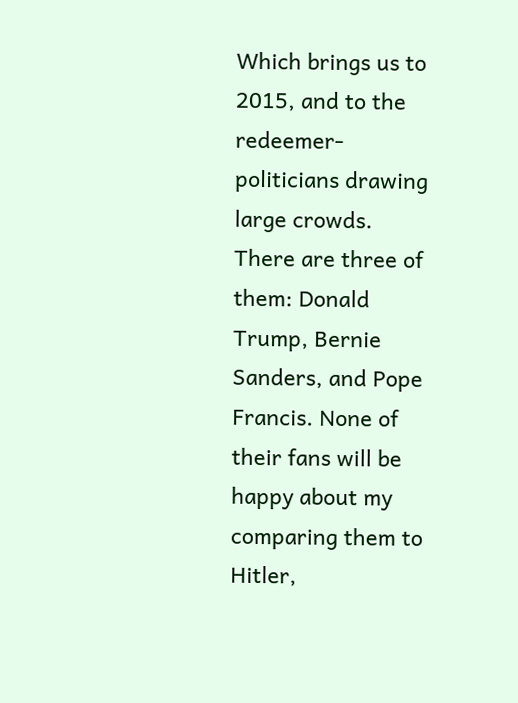Which brings us to 2015, and to the redeemer-politicians drawing large crowds. There are three of them: Donald Trump, Bernie Sanders, and Pope Francis. None of their fans will be happy about my comparing them to Hitler,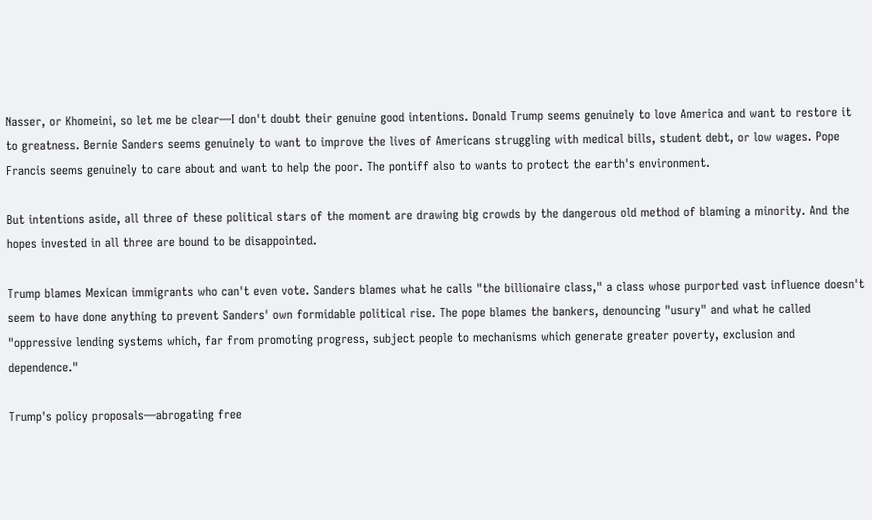Nasser, or Khomeini, so let me be clear—I don't doubt their genuine good intentions. Donald Trump seems genuinely to love America and want to restore it to greatness. Bernie Sanders seems genuinely to want to improve the lives of Americans struggling with medical bills, student debt, or low wages. Pope Francis seems genuinely to care about and want to help the poor. The pontiff also to wants to protect the earth's environment.

But intentions aside, all three of these political stars of the moment are drawing big crowds by the dangerous old method of blaming a minority. And the hopes invested in all three are bound to be disappointed.

Trump blames Mexican immigrants who can't even vote. Sanders blames what he calls "the billionaire class," a class whose purported vast influence doesn't seem to have done anything to prevent Sanders' own formidable political rise. The pope blames the bankers, denouncing "usury" and what he called "oppressive lending systems which, far from promoting progress, subject people to mechanisms which generate greater poverty, exclusion and dependence."

Trump's policy proposals—abrogating free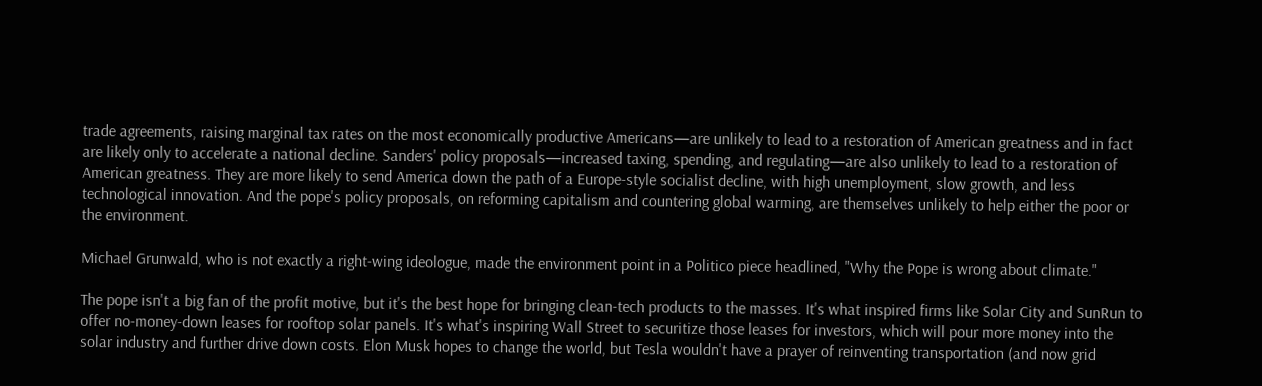trade agreements, raising marginal tax rates on the most economically productive Americans—are unlikely to lead to a restoration of American greatness and in fact are likely only to accelerate a national decline. Sanders' policy proposals—increased taxing, spending, and regulating—are also unlikely to lead to a restoration of American greatness. They are more likely to send America down the path of a Europe-style socialist decline, with high unemployment, slow growth, and less technological innovation. And the pope's policy proposals, on reforming capitalism and countering global warming, are themselves unlikely to help either the poor or the environment.

Michael Grunwald, who is not exactly a right-wing ideologue, made the environment point in a Politico piece headlined, "Why the Pope is wrong about climate."

The pope isn't a big fan of the profit motive, but it's the best hope for bringing clean-tech products to the masses. It's what inspired firms like Solar City and SunRun to offer no-money-down leases for rooftop solar panels. It's what's inspiring Wall Street to securitize those leases for investors, which will pour more money into the solar industry and further drive down costs. Elon Musk hopes to change the world, but Tesla wouldn't have a prayer of reinventing transportation (and now grid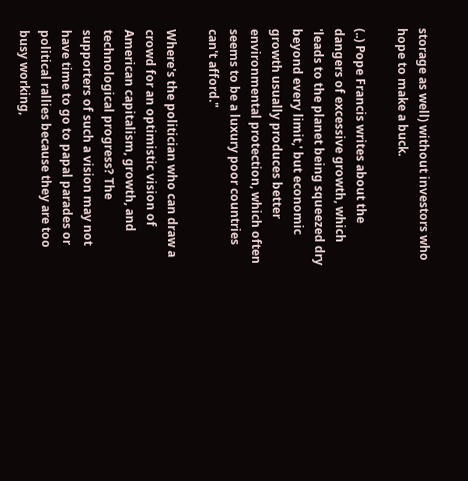storage as well) without investors who hope to make a buck.

(..) Pope Francis writes about the dangers of excessive growth, which 'leads to the planet being squeezed dry beyond every limit,' but economic growth usually produces better environmental protection, which often seems to be a luxury poor countries can't afford."

Where's the politician who can draw a crowd for an optimistic vision of American capitalism, growth, and technological progress? The supporters of such a vision may not have time to go to papal parades or political rallies because they are too busy working,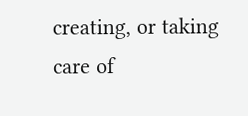creating, or taking care of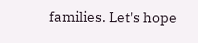families. Let's hope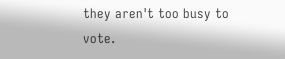they aren't too busy to vote.